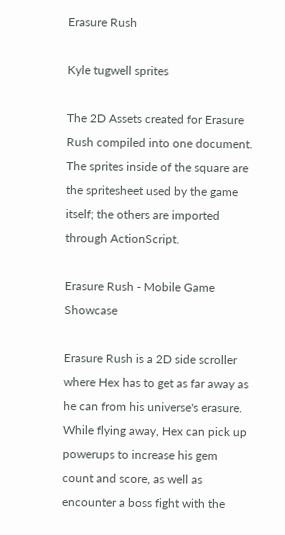Erasure Rush

Kyle tugwell sprites

The 2D Assets created for Erasure Rush compiled into one document. The sprites inside of the square are the spritesheet used by the game itself; the others are imported through ActionScript.

Erasure Rush - Mobile Game Showcase

Erasure Rush is a 2D side scroller where Hex has to get as far away as he can from his universe's erasure. While flying away, Hex can pick up powerups to increase his gem count and score, as well as encounter a boss fight with the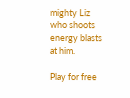mighty Liz who shoots energy blasts at him.

Play for free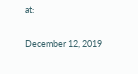at:

December 12, 2019